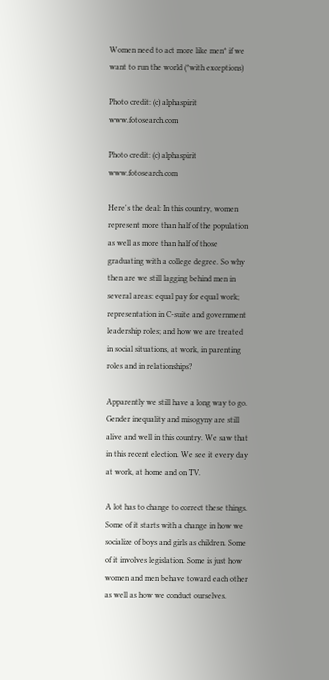Women need to act more like men* if we want to run the world (*with exceptions)

Photo credit: (c) alphaspirit www.fotosearch.com

Photo credit: (c) alphaspirit www.fotosearch.com

Here's the deal: In this country, women represent more than half of the population as well as more than half of those graduating with a college degree. So why then are we still lagging behind men in several areas: equal pay for equal work; representation in C-suite and government leadership roles; and how we are treated in social situations, at work, in parenting roles and in relationships?

Apparently we still have a long way to go. Gender inequality and misogyny are still alive and well in this country. We saw that in this recent election. We see it every day at work, at home and on TV.

A lot has to change to correct these things. Some of it starts with a change in how we socialize of boys and girls as children. Some of it involves legislation. Some is just how women and men behave toward each other as well as how we conduct ourselves.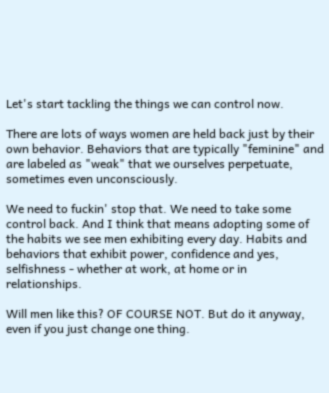Let's start tackling the things we can control now.

There are lots of ways women are held back just by their own behavior. Behaviors that are typically "feminine" and are labeled as "weak" that we ourselves perpetuate, sometimes even unconsciously.

We need to fuckin' stop that. We need to take some control back. And I think that means adopting some of the habits we see men exhibiting every day. Habits and behaviors that exhibit power, confidence and yes, selfishness - whether at work, at home or in relationships.

Will men like this? OF COURSE NOT. But do it anyway, even if you just change one thing.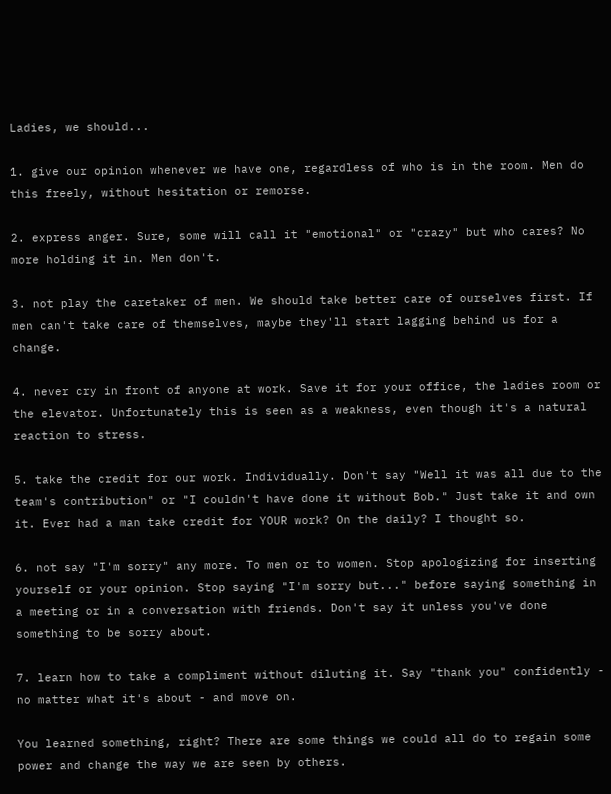Ladies, we should...

1. give our opinion whenever we have one, regardless of who is in the room. Men do this freely, without hesitation or remorse.

2. express anger. Sure, some will call it "emotional" or "crazy" but who cares? No more holding it in. Men don't.

3. not play the caretaker of men. We should take better care of ourselves first. If men can't take care of themselves, maybe they'll start lagging behind us for a change.

4. never cry in front of anyone at work. Save it for your office, the ladies room or the elevator. Unfortunately this is seen as a weakness, even though it's a natural reaction to stress.

5. take the credit for our work. Individually. Don't say "Well it was all due to the team's contribution" or "I couldn't have done it without Bob." Just take it and own it. Ever had a man take credit for YOUR work? On the daily? I thought so.

6. not say "I'm sorry" any more. To men or to women. Stop apologizing for inserting yourself or your opinion. Stop saying "I'm sorry but..." before saying something in a meeting or in a conversation with friends. Don't say it unless you've done something to be sorry about.

7. learn how to take a compliment without diluting it. Say "thank you" confidently - no matter what it's about - and move on.

You learned something, right? There are some things we could all do to regain some power and change the way we are seen by others.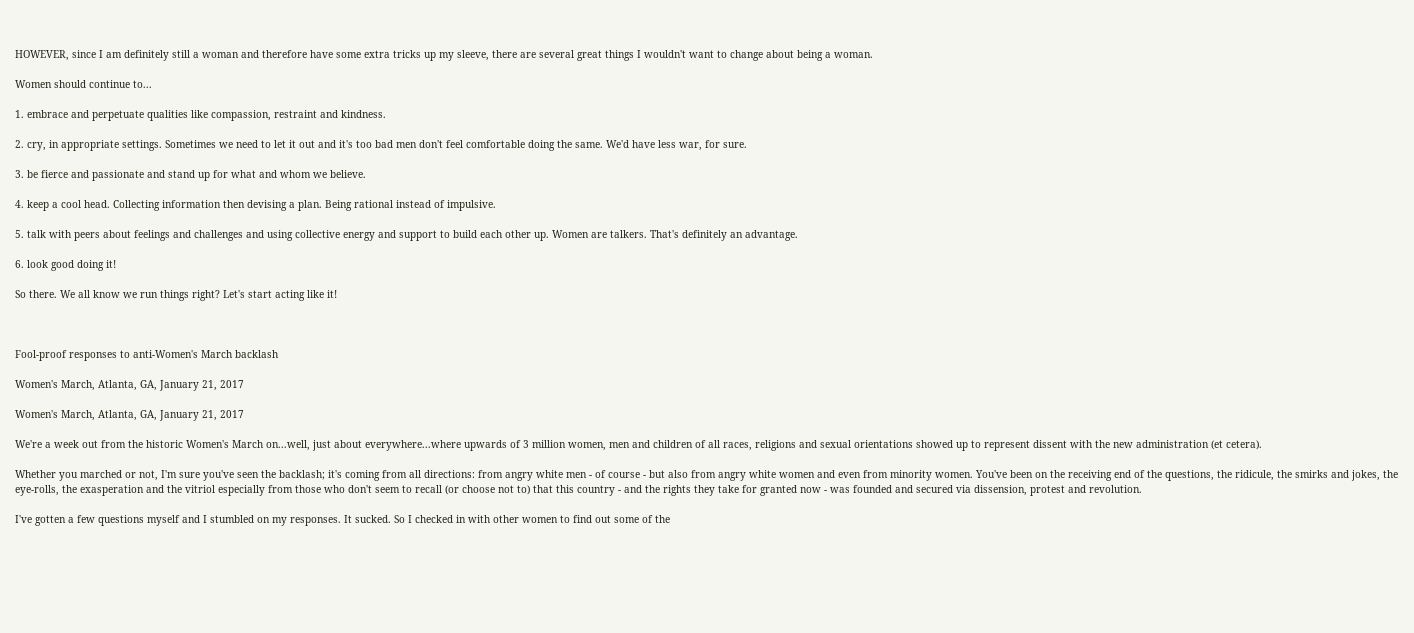HOWEVER, since I am definitely still a woman and therefore have some extra tricks up my sleeve, there are several great things I wouldn't want to change about being a woman.

Women should continue to...

1. embrace and perpetuate qualities like compassion, restraint and kindness.

2. cry, in appropriate settings. Sometimes we need to let it out and it's too bad men don't feel comfortable doing the same. We'd have less war, for sure.

3. be fierce and passionate and stand up for what and whom we believe.

4. keep a cool head. Collecting information then devising a plan. Being rational instead of impulsive.

5. talk with peers about feelings and challenges and using collective energy and support to build each other up. Women are talkers. That's definitely an advantage.

6. look good doing it!

So there. We all know we run things right? Let's start acting like it!



Fool-proof responses to anti-Women's March backlash

Women's March, Atlanta, GA, January 21, 2017

Women's March, Atlanta, GA, January 21, 2017

We're a week out from the historic Women's March on...well, just about everywhere...where upwards of 3 million women, men and children of all races, religions and sexual orientations showed up to represent dissent with the new administration (et cetera).

Whether you marched or not, I'm sure you've seen the backlash; it's coming from all directions: from angry white men - of course - but also from angry white women and even from minority women. You've been on the receiving end of the questions, the ridicule, the smirks and jokes, the eye-rolls, the exasperation and the vitriol especially from those who don't seem to recall (or choose not to) that this country - and the rights they take for granted now - was founded and secured via dissension, protest and revolution.

I've gotten a few questions myself and I stumbled on my responses. It sucked. So I checked in with other women to find out some of the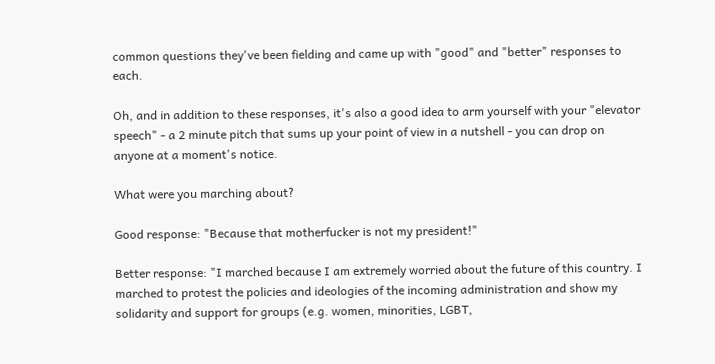common questions they've been fielding and came up with "good" and "better" responses to each.

Oh, and in addition to these responses, it's also a good idea to arm yourself with your "elevator speech" - a 2 minute pitch that sums up your point of view in a nutshell - you can drop on anyone at a moment's notice.

What were you marching about?

Good response: "Because that motherfucker is not my president!"

Better response: "I marched because I am extremely worried about the future of this country. I marched to protest the policies and ideologies of the incoming administration and show my solidarity and support for groups (e.g. women, minorities, LGBT,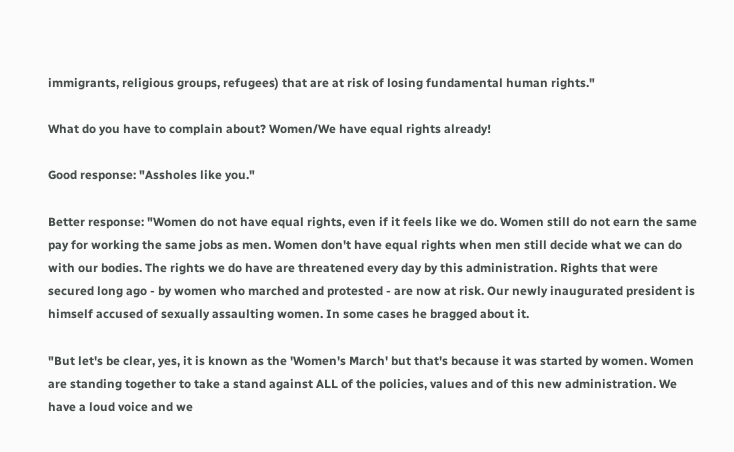immigrants, religious groups, refugees) that are at risk of losing fundamental human rights."

What do you have to complain about? Women/We have equal rights already!

Good response: "Assholes like you."

Better response: "Women do not have equal rights, even if it feels like we do. Women still do not earn the same pay for working the same jobs as men. Women don't have equal rights when men still decide what we can do with our bodies. The rights we do have are threatened every day by this administration. Rights that were secured long ago - by women who marched and protested - are now at risk. Our newly inaugurated president is himself accused of sexually assaulting women. In some cases he bragged about it.

"But let's be clear, yes, it is known as the 'Women's March' but that's because it was started by women. Women are standing together to take a stand against ALL of the policies, values and of this new administration. We have a loud voice and we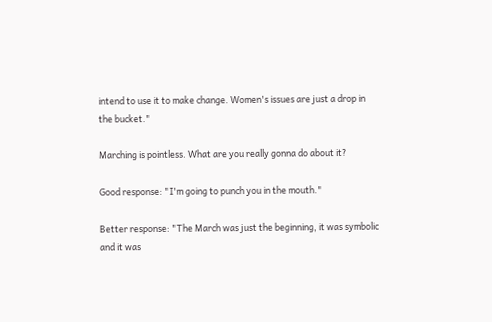intend to use it to make change. Women's issues are just a drop in the bucket."

Marching is pointless. What are you really gonna do about it?

Good response: "I'm going to punch you in the mouth."

Better response: "The March was just the beginning, it was symbolic and it was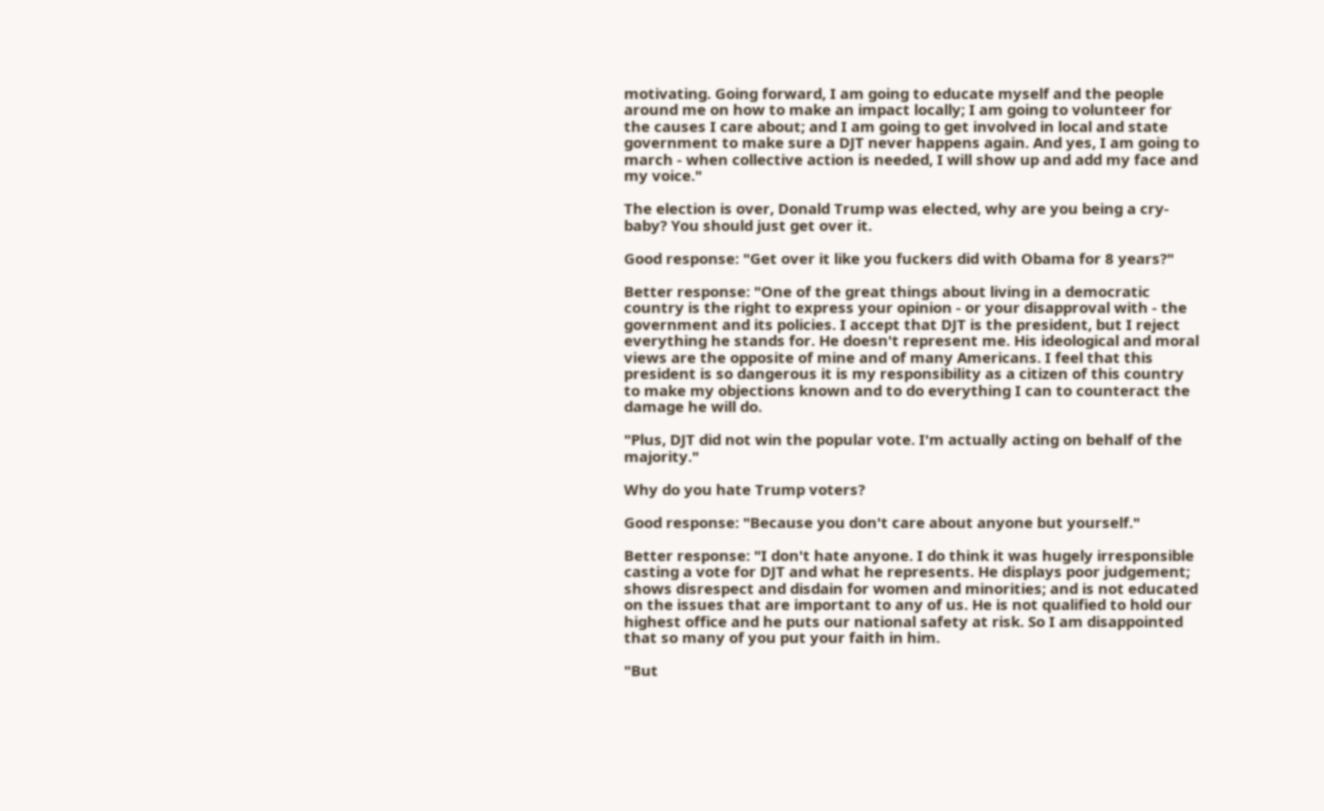motivating. Going forward, I am going to educate myself and the people around me on how to make an impact locally; I am going to volunteer for the causes I care about; and I am going to get involved in local and state government to make sure a DJT never happens again. And yes, I am going to march - when collective action is needed, I will show up and add my face and my voice."

The election is over, Donald Trump was elected, why are you being a cry-baby? You should just get over it.

Good response: "Get over it like you fuckers did with Obama for 8 years?"

Better response: "One of the great things about living in a democratic country is the right to express your opinion - or your disapproval with - the government and its policies. I accept that DJT is the president, but I reject everything he stands for. He doesn't represent me. His ideological and moral views are the opposite of mine and of many Americans. I feel that this president is so dangerous it is my responsibility as a citizen of this country to make my objections known and to do everything I can to counteract the damage he will do.

"Plus, DJT did not win the popular vote. I'm actually acting on behalf of the majority."

Why do you hate Trump voters?

Good response: "Because you don't care about anyone but yourself."

Better response: "I don't hate anyone. I do think it was hugely irresponsible casting a vote for DJT and what he represents. He displays poor judgement; shows disrespect and disdain for women and minorities; and is not educated on the issues that are important to any of us. He is not qualified to hold our highest office and he puts our national safety at risk. So I am disappointed that so many of you put your faith in him.

"But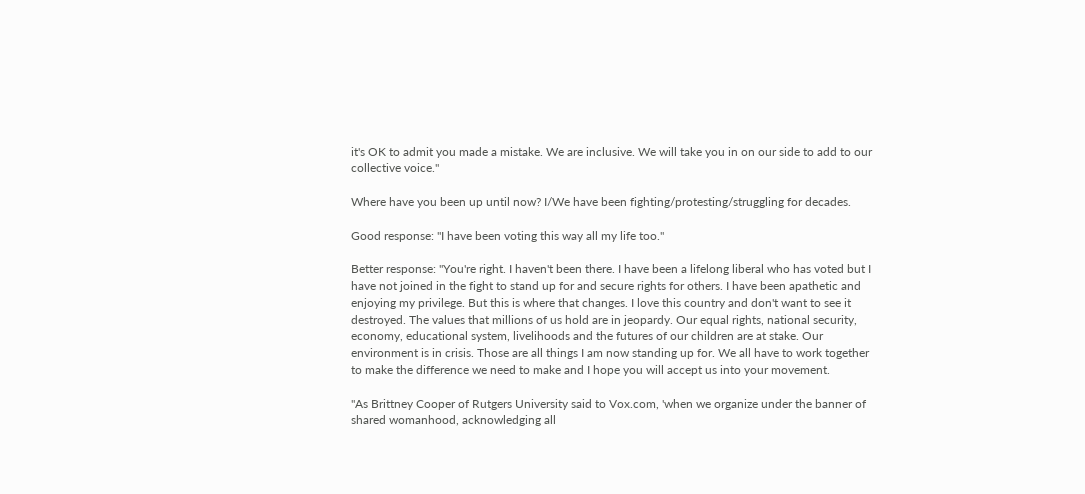it's OK to admit you made a mistake. We are inclusive. We will take you in on our side to add to our collective voice."

Where have you been up until now? I/We have been fighting/protesting/struggling for decades.

Good response: "I have been voting this way all my life too."

Better response: "You're right. I haven't been there. I have been a lifelong liberal who has voted but I have not joined in the fight to stand up for and secure rights for others. I have been apathetic and enjoying my privilege. But this is where that changes. I love this country and don't want to see it destroyed. The values that millions of us hold are in jeopardy. Our equal rights, national security, economy, educational system, livelihoods and the futures of our children are at stake. Our environment is in crisis. Those are all things I am now standing up for. We all have to work together to make the difference we need to make and I hope you will accept us into your movement.

"As Brittney Cooper of Rutgers University said to Vox.com, 'when we organize under the banner of shared womanhood, acknowledging all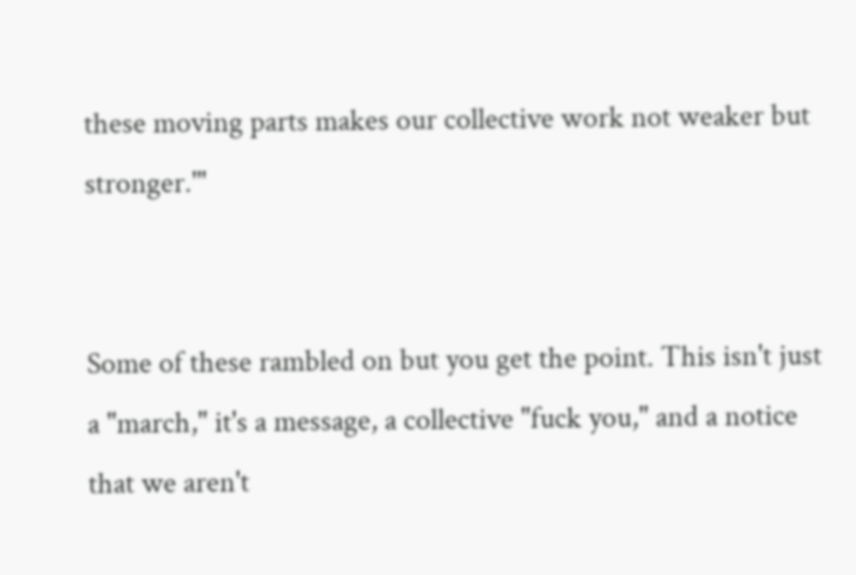these moving parts makes our collective work not weaker but stronger.'"


Some of these rambled on but you get the point. This isn't just a "march," it's a message, a collective "fuck you," and a notice that we aren't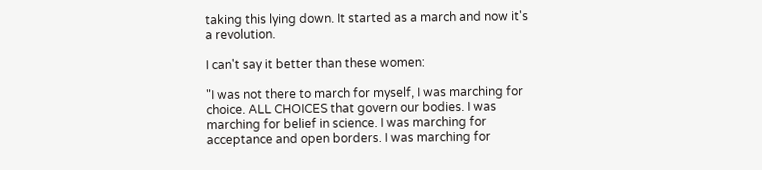taking this lying down. It started as a march and now it's a revolution.

I can't say it better than these women:

"I was not there to march for myself, I was marching for choice. ALL CHOICES that govern our bodies. I was marching for belief in science. I was marching for acceptance and open borders. I was marching for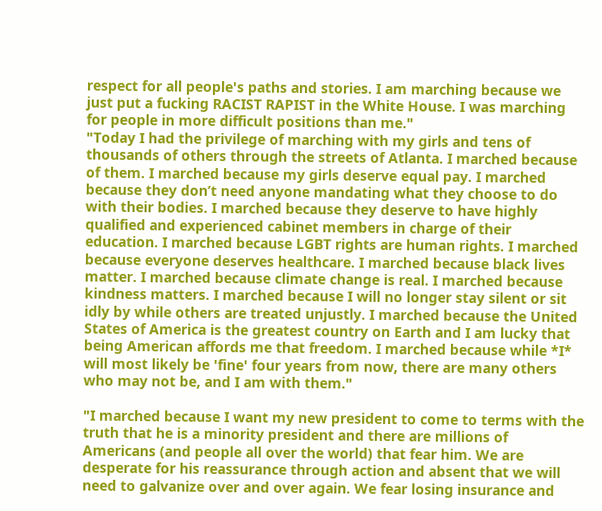respect for all people's paths and stories. I am marching because we just put a fucking RACIST RAPIST in the White House. I was marching for people in more difficult positions than me."
"Today I had the privilege of marching with my girls and tens of thousands of others through the streets of Atlanta. I marched because of them. I marched because my girls deserve equal pay. I marched because they don’t need anyone mandating what they choose to do with their bodies. I marched because they deserve to have highly qualified and experienced cabinet members in charge of their education. I marched because LGBT rights are human rights. I marched because everyone deserves healthcare. I marched because black lives matter. I marched because climate change is real. I marched because kindness matters. I marched because I will no longer stay silent or sit idly by while others are treated unjustly. I marched because the United States of America is the greatest country on Earth and I am lucky that being American affords me that freedom. I marched because while *I* will most likely be 'fine' four years from now, there are many others who may not be, and I am with them."

"I marched because I want my new president to come to terms with the truth that he is a minority president and there are millions of Americans (and people all over the world) that fear him. We are desperate for his reassurance through action and absent that we will need to galvanize over and over again. We fear losing insurance and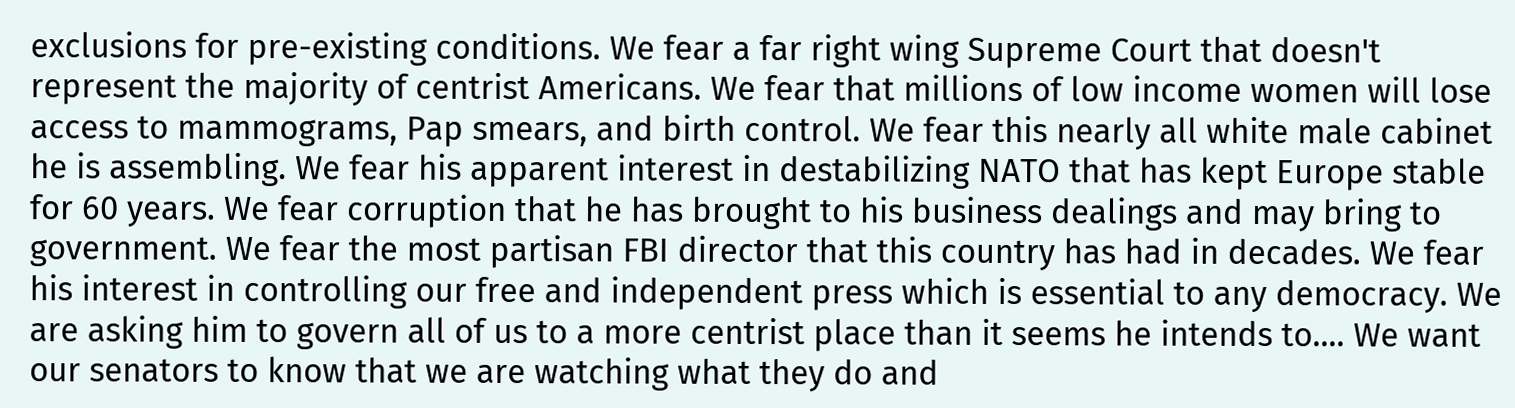exclusions for pre-existing conditions. We fear a far right wing Supreme Court that doesn't represent the majority of centrist Americans. We fear that millions of low income women will lose access to mammograms, Pap smears, and birth control. We fear this nearly all white male cabinet he is assembling. We fear his apparent interest in destabilizing NATO that has kept Europe stable for 60 years. We fear corruption that he has brought to his business dealings and may bring to government. We fear the most partisan FBI director that this country has had in decades. We fear his interest in controlling our free and independent press which is essential to any democracy. We are asking him to govern all of us to a more centrist place than it seems he intends to.... We want our senators to know that we are watching what they do and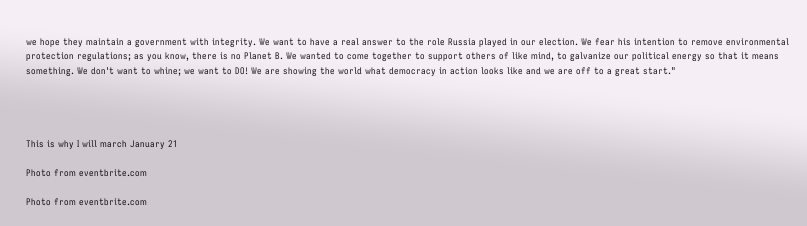we hope they maintain a government with integrity. We want to have a real answer to the role Russia played in our election. We fear his intention to remove environmental protection regulations; as you know, there is no Planet B. We wanted to come together to support others of like mind, to galvanize our political energy so that it means something. We don't want to whine; we want to DO! We are showing the world what democracy in action looks like and we are off to a great start."




This is why I will march January 21

Photo from eventbrite.com

Photo from eventbrite.com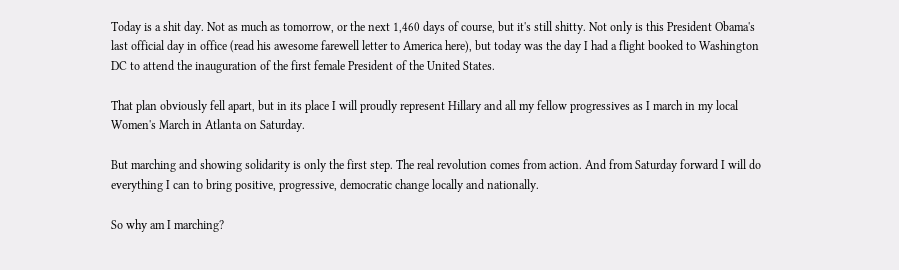Today is a shit day. Not as much as tomorrow, or the next 1,460 days of course, but it's still shitty. Not only is this President Obama's last official day in office (read his awesome farewell letter to America here), but today was the day I had a flight booked to Washington DC to attend the inauguration of the first female President of the United States.

That plan obviously fell apart, but in its place I will proudly represent Hillary and all my fellow progressives as I march in my local Women's March in Atlanta on Saturday.

But marching and showing solidarity is only the first step. The real revolution comes from action. And from Saturday forward I will do everything I can to bring positive, progressive, democratic change locally and nationally.

So why am I marching?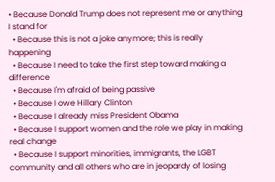• Because Donald Trump does not represent me or anything I stand for
  • Because this is not a joke anymore; this is really happening
  • Because I need to take the first step toward making a difference
  • Because I'm afraid of being passive
  • Because I owe Hillary Clinton
  • Because I already miss President Obama
  • Because I support women and the role we play in making real change
  • Because I support minorities, immigrants, the LGBT community and all others who are in jeopardy of losing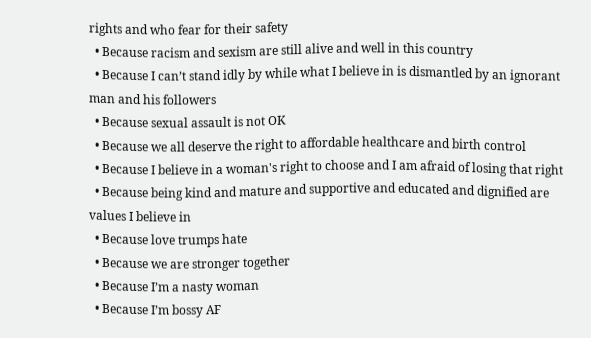rights and who fear for their safety
  • Because racism and sexism are still alive and well in this country
  • Because I can’t stand idly by while what I believe in is dismantled by an ignorant man and his followers
  • Because sexual assault is not OK
  • Because we all deserve the right to affordable healthcare and birth control
  • Because I believe in a woman's right to choose and I am afraid of losing that right
  • Because being kind and mature and supportive and educated and dignified are values I believe in
  • Because love trumps hate
  • Because we are stronger together
  • Because I’m a nasty woman
  • Because I’m bossy AF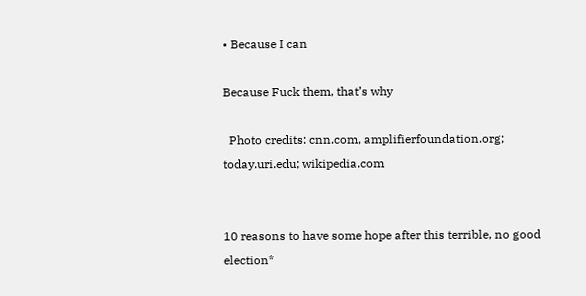• Because I can

Because Fuck them, that’s why

  Photo credits: cnn.com, amplifierfoundation.org; today.uri.edu; wikipedia.com


10 reasons to have some hope after this terrible, no good election*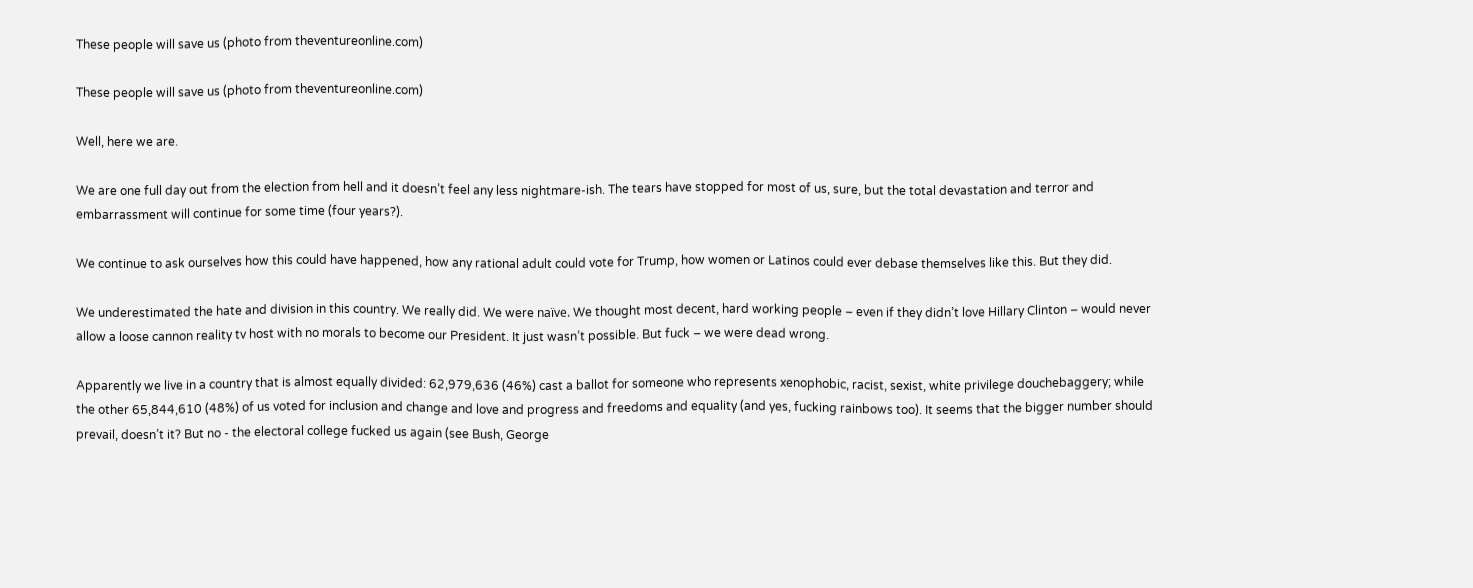These people will save us (photo from theventureonline.com)

These people will save us (photo from theventureonline.com)

Well, here we are.

We are one full day out from the election from hell and it doesn’t feel any less nightmare-ish. The tears have stopped for most of us, sure, but the total devastation and terror and embarrassment will continue for some time (four years?).

We continue to ask ourselves how this could have happened, how any rational adult could vote for Trump, how women or Latinos could ever debase themselves like this. But they did.

We underestimated the hate and division in this country. We really did. We were naïve. We thought most decent, hard working people – even if they didn’t love Hillary Clinton – would never allow a loose cannon reality tv host with no morals to become our President. It just wasn’t possible. But fuck – we were dead wrong.

Apparently we live in a country that is almost equally divided: 62,979,636 (46%) cast a ballot for someone who represents xenophobic, racist, sexist, white privilege douchebaggery; while the other 65,844,610 (48%) of us voted for inclusion and change and love and progress and freedoms and equality (and yes, fucking rainbows too). It seems that the bigger number should prevail, doesn’t it? But no - the electoral college fucked us again (see Bush, George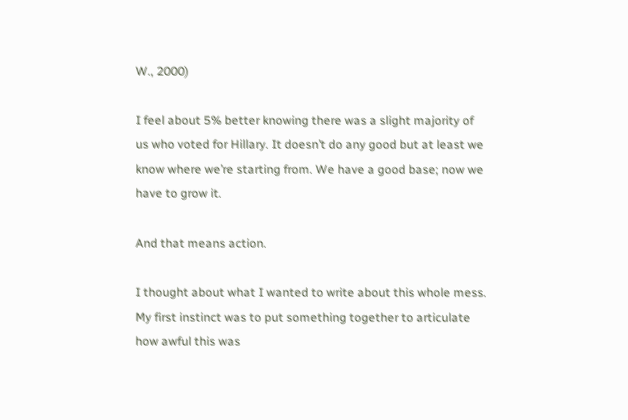W., 2000)

I feel about 5% better knowing there was a slight majority of us who voted for Hillary. It doesn’t do any good but at least we know where we’re starting from. We have a good base; now we have to grow it.

And that means action.

I thought about what I wanted to write about this whole mess. My first instinct was to put something together to articulate how awful this was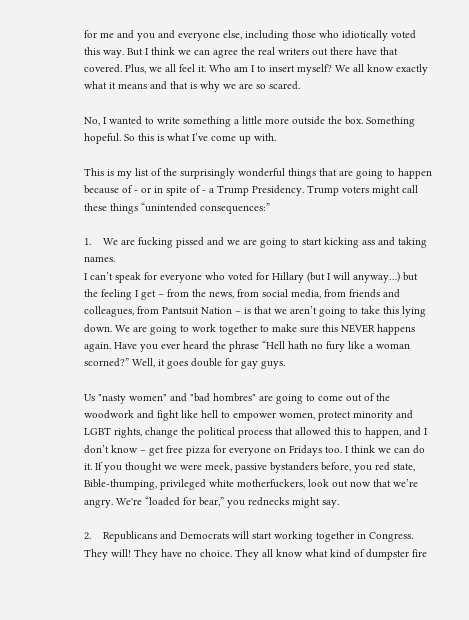for me and you and everyone else, including those who idiotically voted this way. But I think we can agree the real writers out there have that covered. Plus, we all feel it. Who am I to insert myself? We all know exactly what it means and that is why we are so scared.

No, I wanted to write something a little more outside the box. Something hopeful. So this is what I’ve come up with.

This is my list of the surprisingly wonderful things that are going to happen because of - or in spite of - a Trump Presidency. Trump voters might call these things “unintended consequences:”

1.    We are fucking pissed and we are going to start kicking ass and taking names.
I can’t speak for everyone who voted for Hillary (but I will anyway…) but the feeling I get – from the news, from social media, from friends and colleagues, from Pantsuit Nation – is that we aren’t going to take this lying down. We are going to work together to make sure this NEVER happens again. Have you ever heard the phrase “Hell hath no fury like a woman scorned?” Well, it goes double for gay guys.

Us "nasty women" and "bad hombres" are going to come out of the woodwork and fight like hell to empower women, protect minority and LGBT rights, change the political process that allowed this to happen, and I don’t know – get free pizza for everyone on Fridays too. I think we can do it. If you thought we were meek, passive bystanders before, you red state, Bible-thumping, privileged white motherfuckers, look out now that we’re angry. We're “loaded for bear,” you rednecks might say.

2.    Republicans and Democrats will start working together in Congress.
They will! They have no choice. They all know what kind of dumpster fire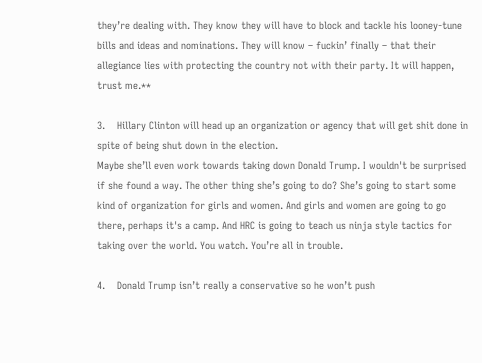they’re dealing with. They know they will have to block and tackle his looney-tune bills and ideas and nominations. They will know – fuckin’ finally – that their allegiance lies with protecting the country not with their party. It will happen, trust me.**

3.    Hillary Clinton will head up an organization or agency that will get shit done in spite of being shut down in the election.
Maybe she’ll even work towards taking down Donald Trump. I wouldn't be surprised if she found a way. The other thing she’s going to do? She’s going to start some kind of organization for girls and women. And girls and women are going to go there, perhaps it's a camp. And HRC is going to teach us ninja style tactics for taking over the world. You watch. You’re all in trouble.

4.    Donald Trump isn’t really a conservative so he won’t push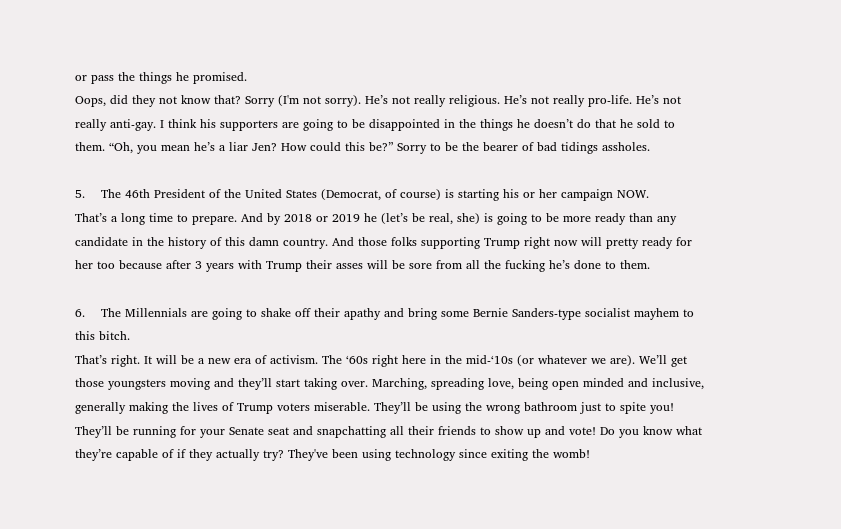or pass the things he promised.
Oops, did they not know that? Sorry (I'm not sorry). He’s not really religious. He’s not really pro-life. He’s not really anti-gay. I think his supporters are going to be disappointed in the things he doesn’t do that he sold to them. “Oh, you mean he’s a liar Jen? How could this be?” Sorry to be the bearer of bad tidings assholes.

5.    The 46th President of the United States (Democrat, of course) is starting his or her campaign NOW.
That’s a long time to prepare. And by 2018 or 2019 he (let’s be real, she) is going to be more ready than any candidate in the history of this damn country. And those folks supporting Trump right now will pretty ready for her too because after 3 years with Trump their asses will be sore from all the fucking he’s done to them.

6.    The Millennials are going to shake off their apathy and bring some Bernie Sanders-type socialist mayhem to this bitch.
That’s right. It will be a new era of activism. The ‘60s right here in the mid-‘10s (or whatever we are). We’ll get those youngsters moving and they’ll start taking over. Marching, spreading love, being open minded and inclusive, generally making the lives of Trump voters miserable. They’ll be using the wrong bathroom just to spite you! They’ll be running for your Senate seat and snapchatting all their friends to show up and vote! Do you know what they’re capable of if they actually try? They've been using technology since exiting the womb!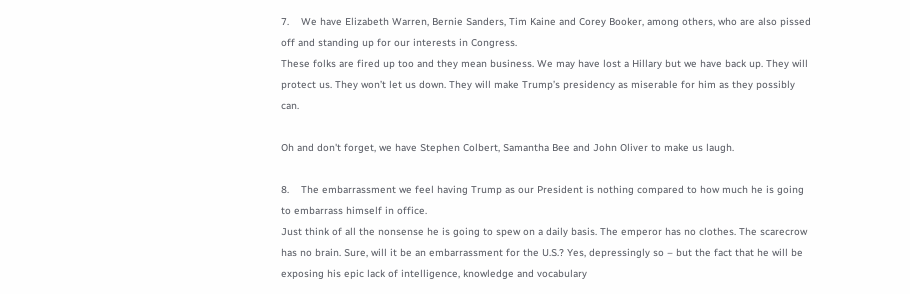7.    We have Elizabeth Warren, Bernie Sanders, Tim Kaine and Corey Booker, among others, who are also pissed off and standing up for our interests in Congress.
These folks are fired up too and they mean business. We may have lost a Hillary but we have back up. They will protect us. They won’t let us down. They will make Trump’s presidency as miserable for him as they possibly can.

Oh and don't forget, we have Stephen Colbert, Samantha Bee and John Oliver to make us laugh.

8.    The embarrassment we feel having Trump as our President is nothing compared to how much he is going to embarrass himself in office.
Just think of all the nonsense he is going to spew on a daily basis. The emperor has no clothes. The scarecrow has no brain. Sure, will it be an embarrassment for the U.S.? Yes, depressingly so – but the fact that he will be exposing his epic lack of intelligence, knowledge and vocabulary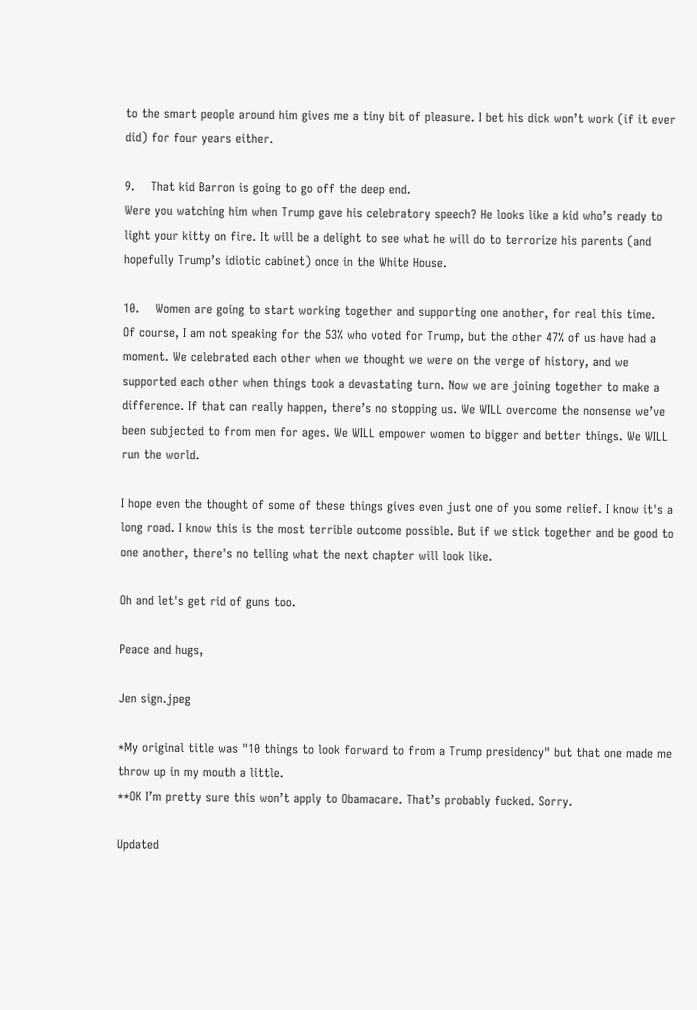to the smart people around him gives me a tiny bit of pleasure. I bet his dick won’t work (if it ever did) for four years either.

9.    That kid Barron is going to go off the deep end.
Were you watching him when Trump gave his celebratory speech? He looks like a kid who’s ready to light your kitty on fire. It will be a delight to see what he will do to terrorize his parents (and hopefully Trump’s idiotic cabinet) once in the White House.

10.    Women are going to start working together and supporting one another, for real this time.
Of course, I am not speaking for the 53% who voted for Trump, but the other 47% of us have had a moment. We celebrated each other when we thought we were on the verge of history, and we supported each other when things took a devastating turn. Now we are joining together to make a difference. If that can really happen, there’s no stopping us. We WILL overcome the nonsense we’ve been subjected to from men for ages. We WILL empower women to bigger and better things. We WILL run the world.

I hope even the thought of some of these things gives even just one of you some relief. I know it's a long road. I know this is the most terrible outcome possible. But if we stick together and be good to one another, there's no telling what the next chapter will look like.

Oh and let's get rid of guns too.

Peace and hugs,

Jen sign.jpeg

*My original title was "10 things to look forward to from a Trump presidency" but that one made me throw up in my mouth a little.
**OK I’m pretty sure this won’t apply to Obamacare. That’s probably fucked. Sorry.

Updated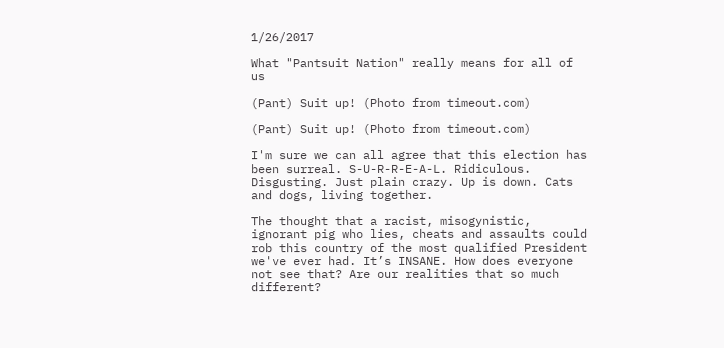1/26/2017

What "Pantsuit Nation" really means for all of us

(Pant) Suit up! (Photo from timeout.com)

(Pant) Suit up! (Photo from timeout.com)

I'm sure we can all agree that this election has been surreal. S-U-R-R-E-A-L. Ridiculous. Disgusting. Just plain crazy. Up is down. Cats and dogs, living together.

The thought that a racist, misogynistic, ignorant pig who lies, cheats and assaults could rob this country of the most qualified President we've ever had. It’s INSANE. How does everyone not see that? Are our realities that so much different?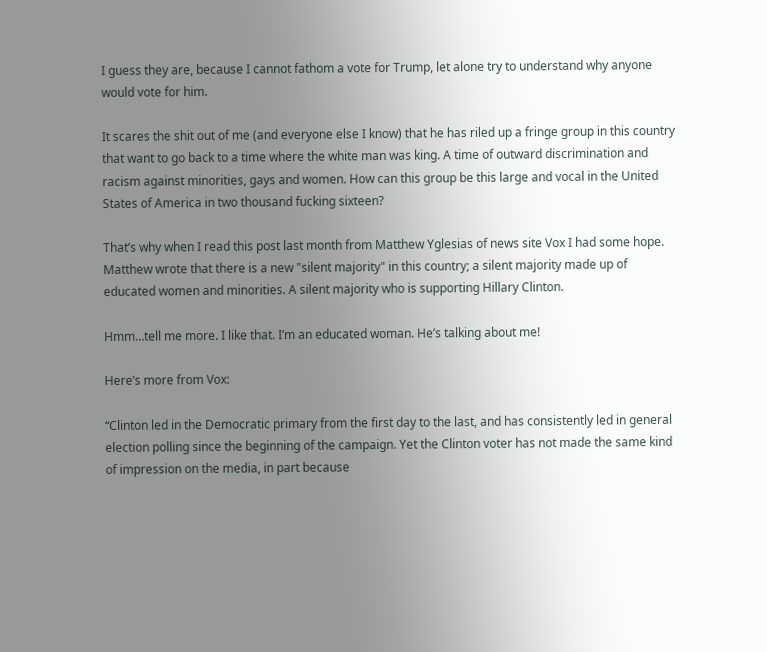I guess they are, because I cannot fathom a vote for Trump, let alone try to understand why anyone would vote for him.

It scares the shit out of me (and everyone else I know) that he has riled up a fringe group in this country that want to go back to a time where the white man was king. A time of outward discrimination and racism against minorities, gays and women. How can this group be this large and vocal in the United States of America in two thousand fucking sixteen?

That’s why when I read this post last month from Matthew Yglesias of news site Vox I had some hope. Matthew wrote that there is a new "silent majority" in this country; a silent majority made up of educated women and minorities. A silent majority who is supporting Hillary Clinton.

Hmm…tell me more. I like that. I’m an educated woman. He’s talking about me!

Here’s more from Vox:

“Clinton led in the Democratic primary from the first day to the last, and has consistently led in general election polling since the beginning of the campaign. Yet the Clinton voter has not made the same kind of impression on the media, in part because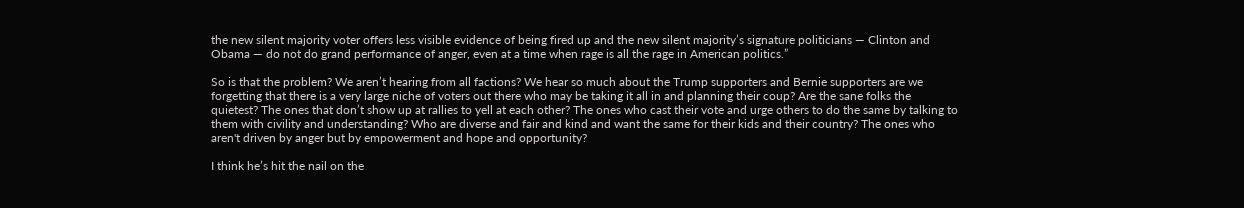the new silent majority voter offers less visible evidence of being fired up and the new silent majority’s signature politicians — Clinton and Obama — do not do grand performance of anger, even at a time when rage is all the rage in American politics.”

So is that the problem? We aren’t hearing from all factions? We hear so much about the Trump supporters and Bernie supporters are we forgetting that there is a very large niche of voters out there who may be taking it all in and planning their coup? Are the sane folks the quietest? The ones that don’t show up at rallies to yell at each other? The ones who cast their vote and urge others to do the same by talking to them with civility and understanding? Who are diverse and fair and kind and want the same for their kids and their country? The ones who aren't driven by anger but by empowerment and hope and opportunity?

I think he’s hit the nail on the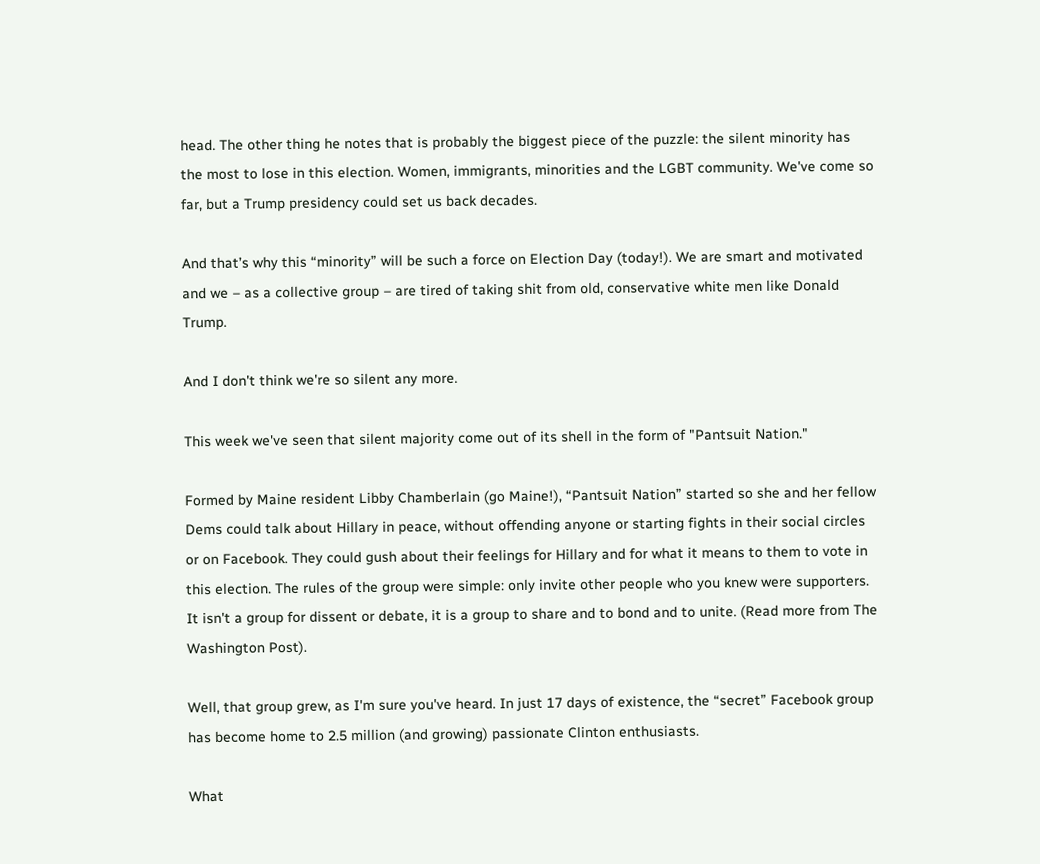head. The other thing he notes that is probably the biggest piece of the puzzle: the silent minority has the most to lose in this election. Women, immigrants, minorities and the LGBT community. We've come so far, but a Trump presidency could set us back decades.

And that’s why this “minority” will be such a force on Election Day (today!). We are smart and motivated and we – as a collective group – are tired of taking shit from old, conservative white men like Donald Trump.

And I don't think we're so silent any more.

This week we've seen that silent majority come out of its shell in the form of "Pantsuit Nation."

Formed by Maine resident Libby Chamberlain (go Maine!), “Pantsuit Nation” started so she and her fellow Dems could talk about Hillary in peace, without offending anyone or starting fights in their social circles or on Facebook. They could gush about their feelings for Hillary and for what it means to them to vote in this election. The rules of the group were simple: only invite other people who you knew were supporters. It isn't a group for dissent or debate, it is a group to share and to bond and to unite. (Read more from The Washington Post).

Well, that group grew, as I'm sure you've heard. In just 17 days of existence, the “secret” Facebook group has become home to 2.5 million (and growing) passionate Clinton enthusiasts.

What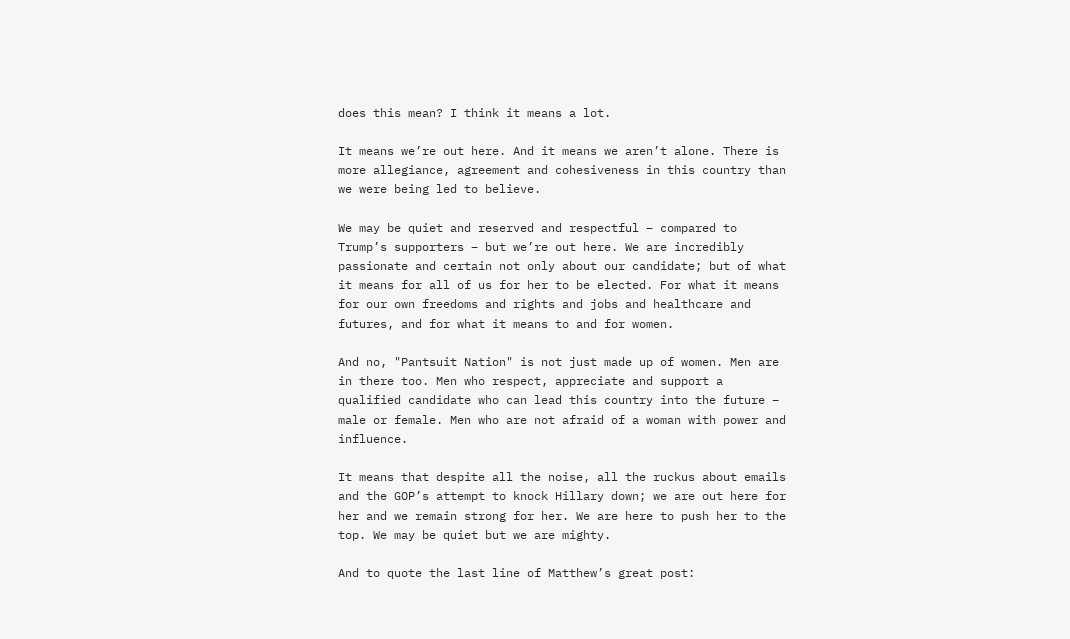does this mean? I think it means a lot.

It means we’re out here. And it means we aren’t alone. There is more allegiance, agreement and cohesiveness in this country than we were being led to believe.

We may be quiet and reserved and respectful – compared to Trump’s supporters – but we’re out here. We are incredibly passionate and certain not only about our candidate; but of what it means for all of us for her to be elected. For what it means for our own freedoms and rights and jobs and healthcare and futures, and for what it means to and for women.

And no, "Pantsuit Nation" is not just made up of women. Men are in there too. Men who respect, appreciate and support a qualified candidate who can lead this country into the future – male or female. Men who are not afraid of a woman with power and influence.

It means that despite all the noise, all the ruckus about emails and the GOP’s attempt to knock Hillary down; we are out here for her and we remain strong for her. We are here to push her to the top. We may be quiet but we are mighty.

And to quote the last line of Matthew’s great post: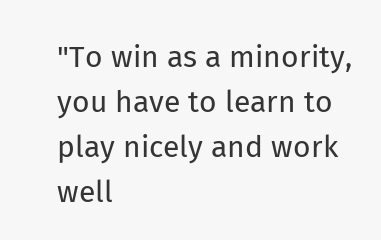"To win as a minority, you have to learn to play nicely and work well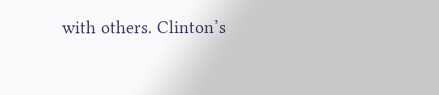with others. Clinton’s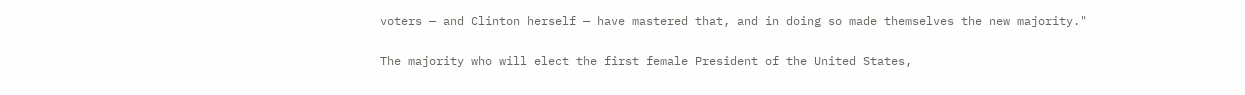voters — and Clinton herself — have mastered that, and in doing so made themselves the new majority."

The majority who will elect the first female President of the United States,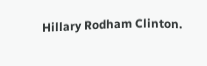Hillary Rodham Clinton.